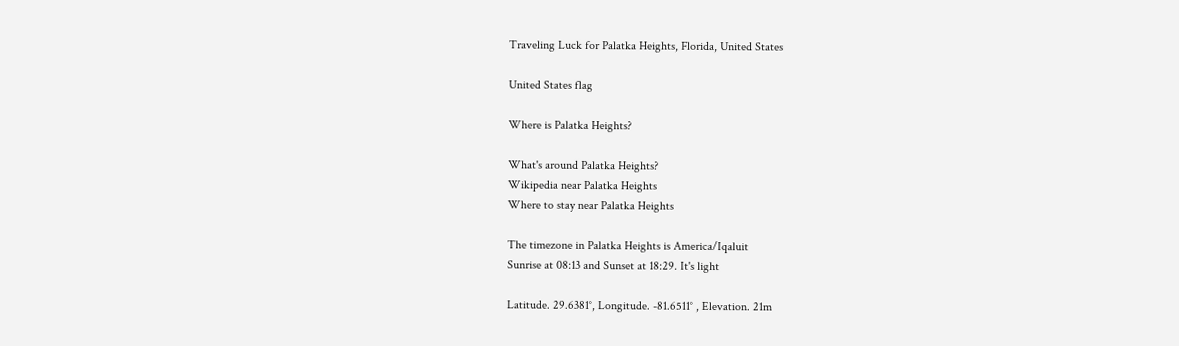Traveling Luck for Palatka Heights, Florida, United States

United States flag

Where is Palatka Heights?

What's around Palatka Heights?
Wikipedia near Palatka Heights
Where to stay near Palatka Heights

The timezone in Palatka Heights is America/Iqaluit
Sunrise at 08:13 and Sunset at 18:29. It's light

Latitude. 29.6381°, Longitude. -81.6511° , Elevation. 21m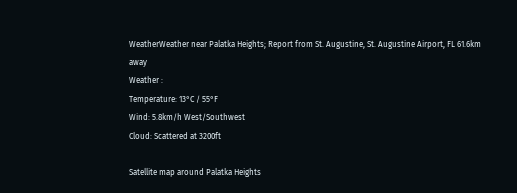WeatherWeather near Palatka Heights; Report from St. Augustine, St. Augustine Airport, FL 61.6km away
Weather :
Temperature: 13°C / 55°F
Wind: 5.8km/h West/Southwest
Cloud: Scattered at 3200ft

Satellite map around Palatka Heights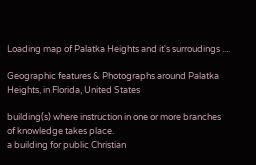Loading map of Palatka Heights and it's surroudings ....

Geographic features & Photographs around Palatka Heights, in Florida, United States

building(s) where instruction in one or more branches of knowledge takes place.
a building for public Christian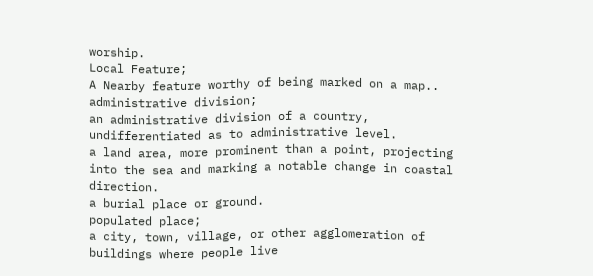worship.
Local Feature;
A Nearby feature worthy of being marked on a map..
administrative division;
an administrative division of a country, undifferentiated as to administrative level.
a land area, more prominent than a point, projecting into the sea and marking a notable change in coastal direction.
a burial place or ground.
populated place;
a city, town, village, or other agglomeration of buildings where people live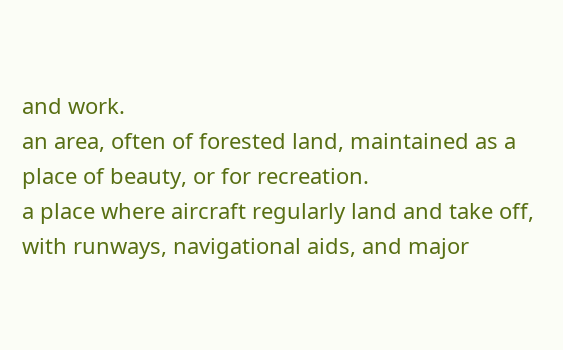and work.
an area, often of forested land, maintained as a place of beauty, or for recreation.
a place where aircraft regularly land and take off, with runways, navigational aids, and major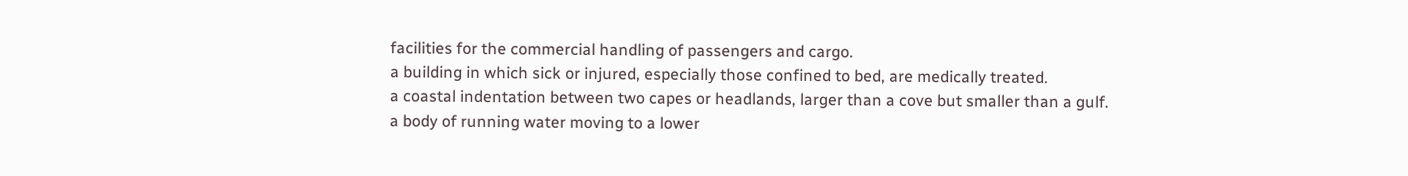facilities for the commercial handling of passengers and cargo.
a building in which sick or injured, especially those confined to bed, are medically treated.
a coastal indentation between two capes or headlands, larger than a cove but smaller than a gulf.
a body of running water moving to a lower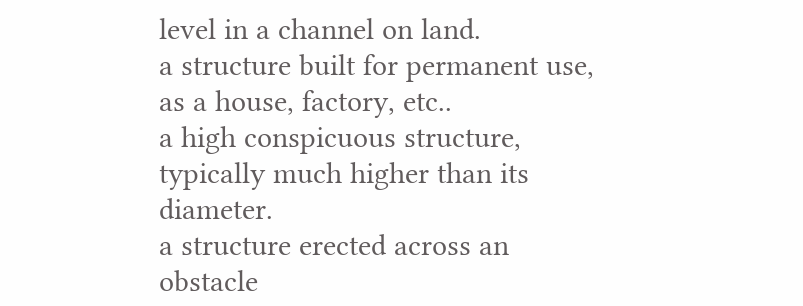level in a channel on land.
a structure built for permanent use, as a house, factory, etc..
a high conspicuous structure, typically much higher than its diameter.
a structure erected across an obstacle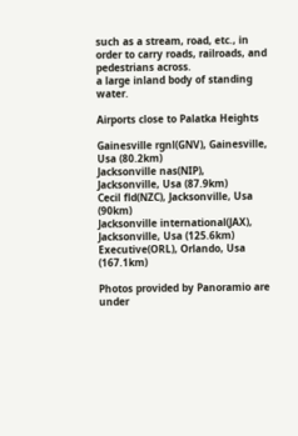such as a stream, road, etc., in order to carry roads, railroads, and pedestrians across.
a large inland body of standing water.

Airports close to Palatka Heights

Gainesville rgnl(GNV), Gainesville, Usa (80.2km)
Jacksonville nas(NIP), Jacksonville, Usa (87.9km)
Cecil fld(NZC), Jacksonville, Usa (90km)
Jacksonville international(JAX), Jacksonville, Usa (125.6km)
Executive(ORL), Orlando, Usa (167.1km)

Photos provided by Panoramio are under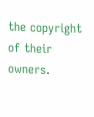the copyright of their owners.